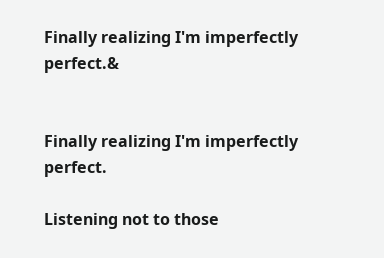Finally realizing I'm imperfectly perfect.&


Finally realizing I'm imperfectly perfect.

Listening not to those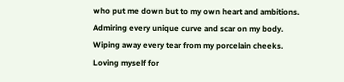who put me down but to my own heart and ambitions.
Admiring every unique curve and scar on my body.
Wiping away every tear from my porcelain cheeks.
Loving myself for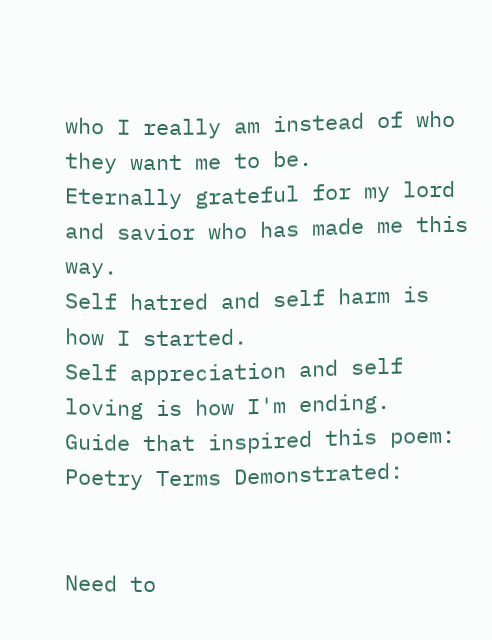who I really am instead of who they want me to be.
Eternally grateful for my lord and savior who has made me this way.
Self hatred and self harm is how I started.
Self appreciation and self loving is how I'm ending.
Guide that inspired this poem:
Poetry Terms Demonstrated:


Need to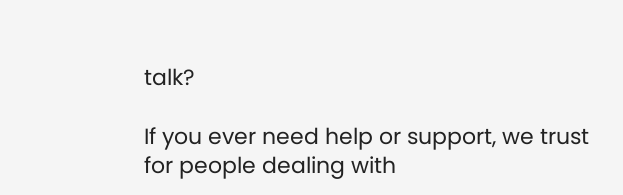talk?

If you ever need help or support, we trust for people dealing with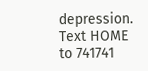depression. Text HOME to 741741